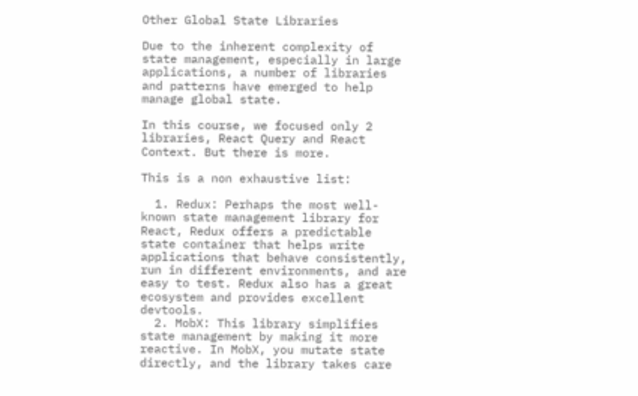Other Global State Libraries

Due to the inherent complexity of state management, especially in large applications, a number of libraries and patterns have emerged to help manage global state.

In this course, we focused only 2 libraries, React Query and React Context. But there is more.

This is a non exhaustive list:

  1. Redux: Perhaps the most well-known state management library for React, Redux offers a predictable state container that helps write applications that behave consistently, run in different environments, and are easy to test. Redux also has a great ecosystem and provides excellent devtools.
  2. MobX: This library simplifies state management by making it more reactive. In MobX, you mutate state directly, and the library takes care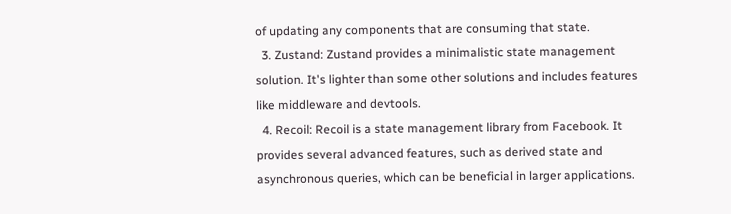of updating any components that are consuming that state.
  3. Zustand: Zustand provides a minimalistic state management solution. It's lighter than some other solutions and includes features like middleware and devtools.
  4. Recoil: Recoil is a state management library from Facebook. It provides several advanced features, such as derived state and asynchronous queries, which can be beneficial in larger applications.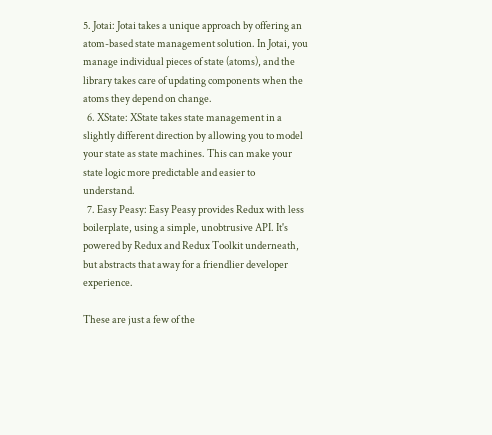5. Jotai: Jotai takes a unique approach by offering an atom-based state management solution. In Jotai, you manage individual pieces of state (atoms), and the library takes care of updating components when the atoms they depend on change.
  6. XState: XState takes state management in a slightly different direction by allowing you to model your state as state machines. This can make your state logic more predictable and easier to understand.
  7. Easy Peasy: Easy Peasy provides Redux with less boilerplate, using a simple, unobtrusive API. It's powered by Redux and Redux Toolkit underneath, but abstracts that away for a friendlier developer experience.

These are just a few of the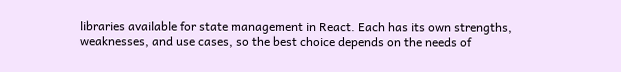libraries available for state management in React. Each has its own strengths, weaknesses, and use cases, so the best choice depends on the needs of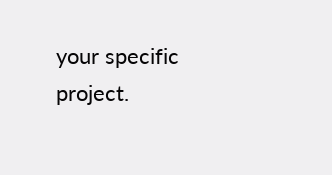your specific project.